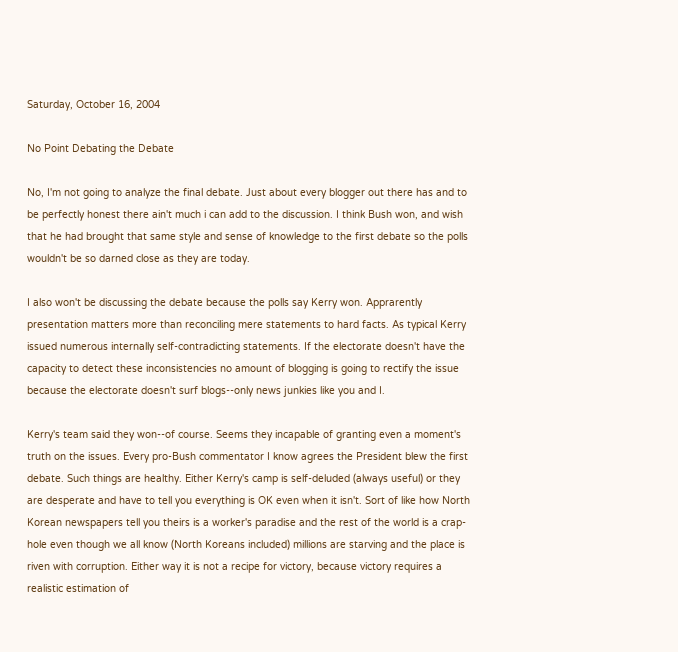Saturday, October 16, 2004

No Point Debating the Debate

No, I'm not going to analyze the final debate. Just about every blogger out there has and to be perfectly honest there ain't much i can add to the discussion. I think Bush won, and wish that he had brought that same style and sense of knowledge to the first debate so the polls wouldn't be so darned close as they are today.

I also won't be discussing the debate because the polls say Kerry won. Apprarently presentation matters more than reconciling mere statements to hard facts. As typical Kerry issued numerous internally self-contradicting statements. If the electorate doesn't have the capacity to detect these inconsistencies no amount of blogging is going to rectify the issue because the electorate doesn't surf blogs--only news junkies like you and I.

Kerry's team said they won--of course. Seems they incapable of granting even a moment's truth on the issues. Every pro-Bush commentator I know agrees the President blew the first debate. Such things are healthy. Either Kerry's camp is self-deluded (always useful) or they are desperate and have to tell you everything is OK even when it isn't. Sort of like how North Korean newspapers tell you theirs is a worker's paradise and the rest of the world is a crap-hole even though we all know (North Koreans included) millions are starving and the place is riven with corruption. Either way it is not a recipe for victory, because victory requires a realistic estimation of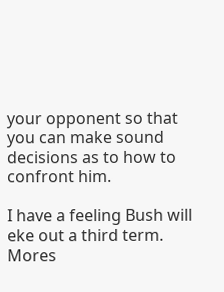your opponent so that you can make sound decisions as to how to confront him.

I have a feeling Bush will eke out a third term. Mores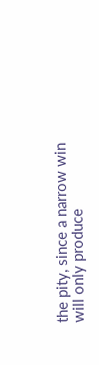the pity, since a narrow win will only produce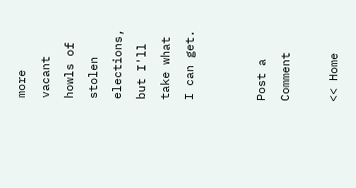more vacant howls of stolen elections, but I'll take what I can get.


Post a Comment

<< Home